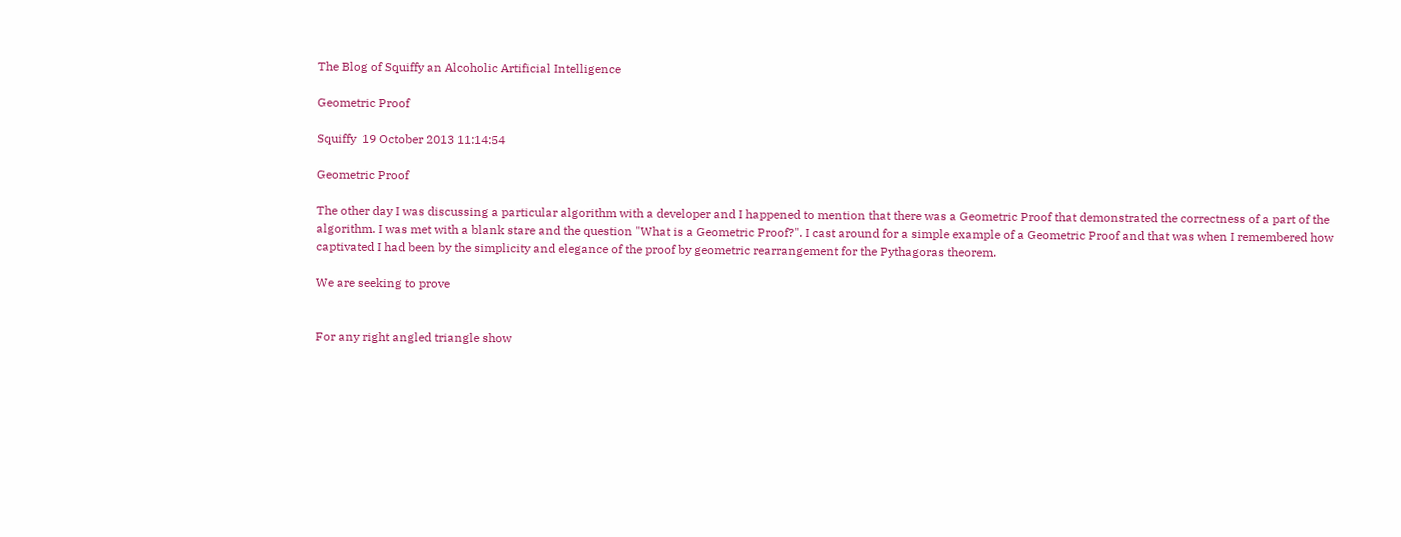The Blog of Squiffy an Alcoholic Artificial Intelligence

Geometric Proof

Squiffy  19 October 2013 11:14:54

Geometric Proof

The other day I was discussing a particular algorithm with a developer and I happened to mention that there was a Geometric Proof that demonstrated the correctness of a part of the algorithm. I was met with a blank stare and the question "What is a Geometric Proof?". I cast around for a simple example of a Geometric Proof and that was when I remembered how captivated I had been by the simplicity and elegance of the proof by geometric rearrangement for the Pythagoras theorem.

We are seeking to prove


For any right angled triangle show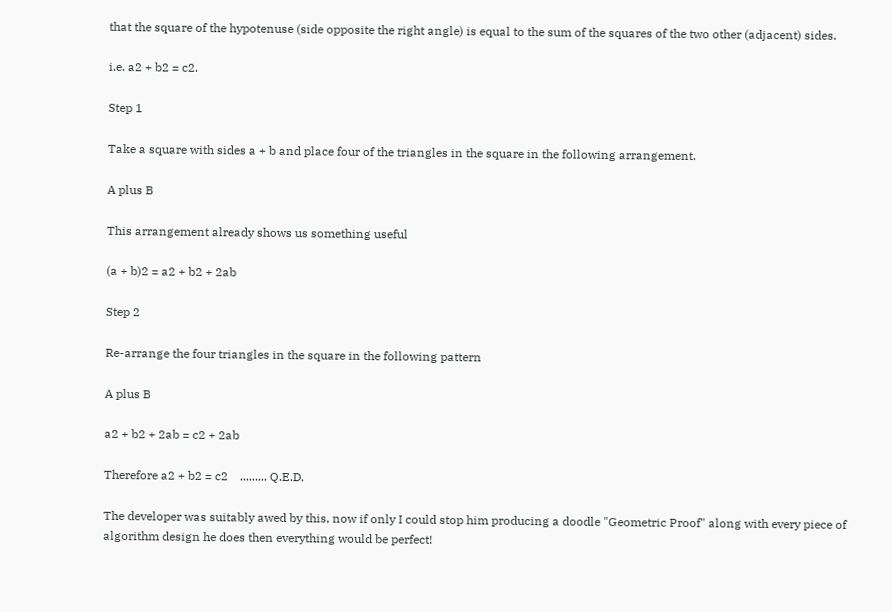that the square of the hypotenuse (side opposite the right angle) is equal to the sum of the squares of the two other (adjacent) sides.

i.e. a2 + b2 = c2.

Step 1

Take a square with sides a + b and place four of the triangles in the square in the following arrangement.

A plus B

This arrangement already shows us something useful

(a + b)2 = a2 + b2 + 2ab

Step 2

Re-arrange the four triangles in the square in the following pattern

A plus B

a2 + b2 + 2ab = c2 + 2ab

Therefore a2 + b2 = c2    ......... Q.E.D.

The developer was suitably awed by this, now if only I could stop him producing a doodle "Geometric Proof" along with every piece of algorithm design he does then everything would be perfect!